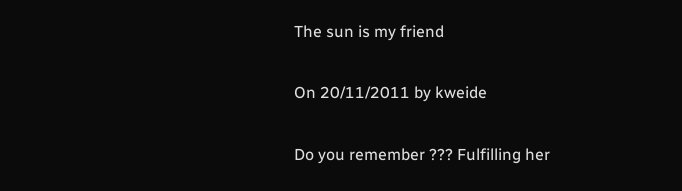The sun is my friend

On 20/11/2011 by kweide

Do you remember ??? Fulfilling her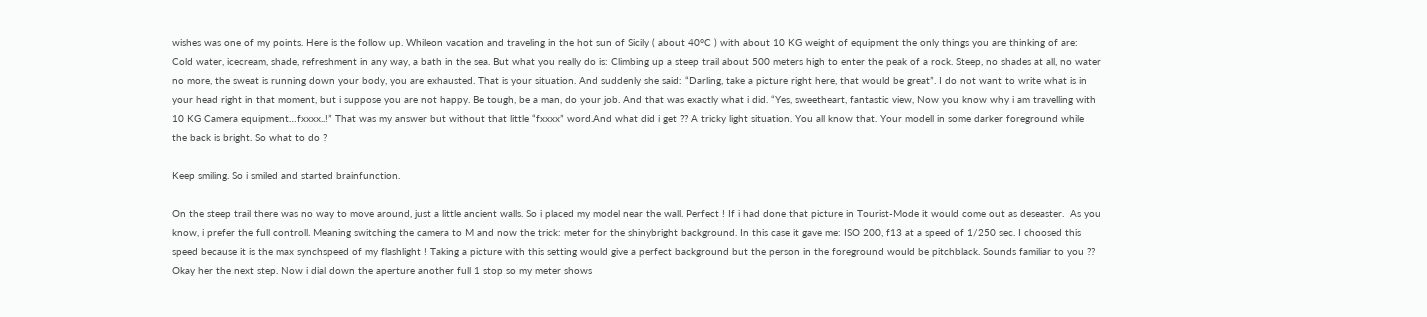wishes was one of my points. Here is the follow up. Whileon vacation and traveling in the hot sun of Sicily ( about 40°C ) with about 10 KG weight of equipment the only things you are thinking of are: Cold water, icecream, shade, refreshment in any way, a bath in the sea. But what you really do is: Climbing up a steep trail about 500 meters high to enter the peak of a rock. Steep, no shades at all, no water no more, the sweat is running down your body, you are exhausted. That is your situation. And suddenly she said: “Darling, take a picture right here, that would be great”. I do not want to write what is in your head right in that moment, but i suppose you are not happy. Be tough, be a man, do your job. And that was exactly what i did. “Yes, sweetheart, fantastic view, Now you know why i am travelling with 10 KG Camera equipment…fxxxx..!” That was my answer but without that little “fxxxx” word.And what did i get ?? A tricky light situation. You all know that. Your modell in some darker foreground while the back is bright. So what to do ?

Keep smiling. So i smiled and started brainfunction.

On the steep trail there was no way to move around, just a little ancient walls. So i placed my model near the wall. Perfect ! If i had done that picture in Tourist-Mode it would come out as deseaster.  As you know, i prefer the full controll. Meaning switching the camera to M and now the trick: meter for the shinybright background. In this case it gave me: ISO 200, f13 at a speed of 1/250 sec. I choosed this speed because it is the max synchspeed of my flashlight ! Taking a picture with this setting would give a perfect background but the person in the foreground would be pitchblack. Sounds familiar to you ?? Okay her the next step. Now i dial down the aperture another full 1 stop so my meter shows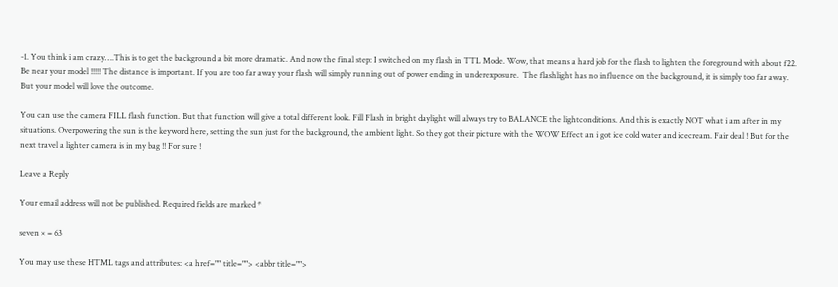-1. You think i am crazy….This is to get the background a bit more dramatic. And now the final step: I switched on my flash in TTL Mode. Wow, that means a hard job for the flash to lighten the foreground with about f22. Be near your model !!!!! The distance is important. If you are too far away your flash will simply running out of power ending in underexposure.  The flashlight has no influence on the background, it is simply too far away. But your model will love the outcome.

You can use the camera FILL flash function. But that function will give a total different look. Fill Flash in bright daylight will always try to BALANCE the lightconditions. And this is exactly NOT what i am after in my situations. Overpowering the sun is the keyword here, setting the sun just for the background, the ambient light. So they got their picture with the WOW Effect an i got ice cold water and icecream. Fair deal ! But for the next travel a lighter camera is in my bag !! For sure !

Leave a Reply

Your email address will not be published. Required fields are marked *

seven × = 63

You may use these HTML tags and attributes: <a href="" title=""> <abbr title="">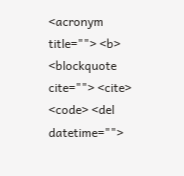<acronym title=""> <b> <blockquote cite=""> <cite> <code> <del datetime="">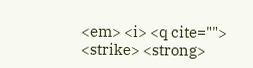<em> <i> <q cite=""> <strike> <strong>